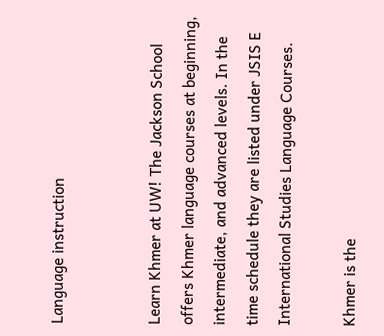Language instruction


Learn Khmer at UW! The Jackson School offers Khmer language courses at beginning, intermediate, and advanced levels. In the time schedule they are listed under JSIS E International Studies Language Courses.

Khmer is the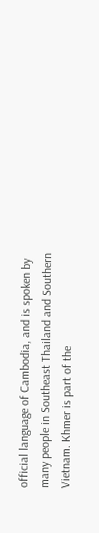official language of Cambodia, and is spoken by many people in Southeast Thailand and Southern Vietnam. Khmer is part of the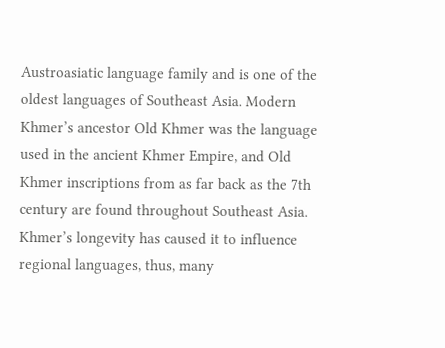Austroasiatic language family and is one of the oldest languages of Southeast Asia. Modern Khmer’s ancestor Old Khmer was the language used in the ancient Khmer Empire, and Old Khmer inscriptions from as far back as the 7th century are found throughout Southeast Asia. Khmer’s longevity has caused it to influence regional languages, thus, many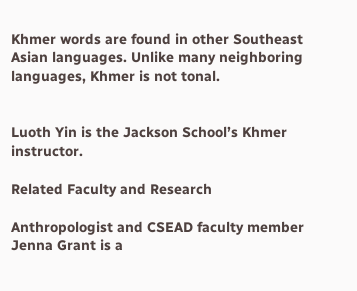Khmer words are found in other Southeast Asian languages. Unlike many neighboring languages, Khmer is not tonal.


Luoth Yin is the Jackson School’s Khmer instructor.

Related Faculty and Research

Anthropologist and CSEAD faculty member Jenna Grant is a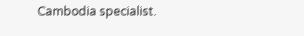Cambodia specialist.